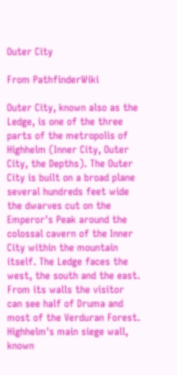Outer City

From PathfinderWiki

Outer City, known also as the Ledge, is one of the three parts of the metropolis of Highhelm (Inner City, Outer City, the Depths). The Outer City is built on a broad plane several hundreds feet wide the dwarves cut on the Emperor's Peak around the colossal cavern of the Inner City within the mountain itself. The Ledge faces the west, the south and the east. From its walls the visitor can see half of Druma and most of the Verduran Forest. Highhelm's main siege wall, known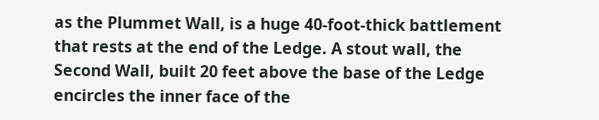as the Plummet Wall, is a huge 40-foot-thick battlement that rests at the end of the Ledge. A stout wall, the Second Wall, built 20 feet above the base of the Ledge encircles the inner face of the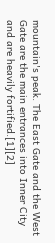mountain's peak. The East Gate and the West Gate are the main entrances into Inner City and are heavily fortified.[1][2]